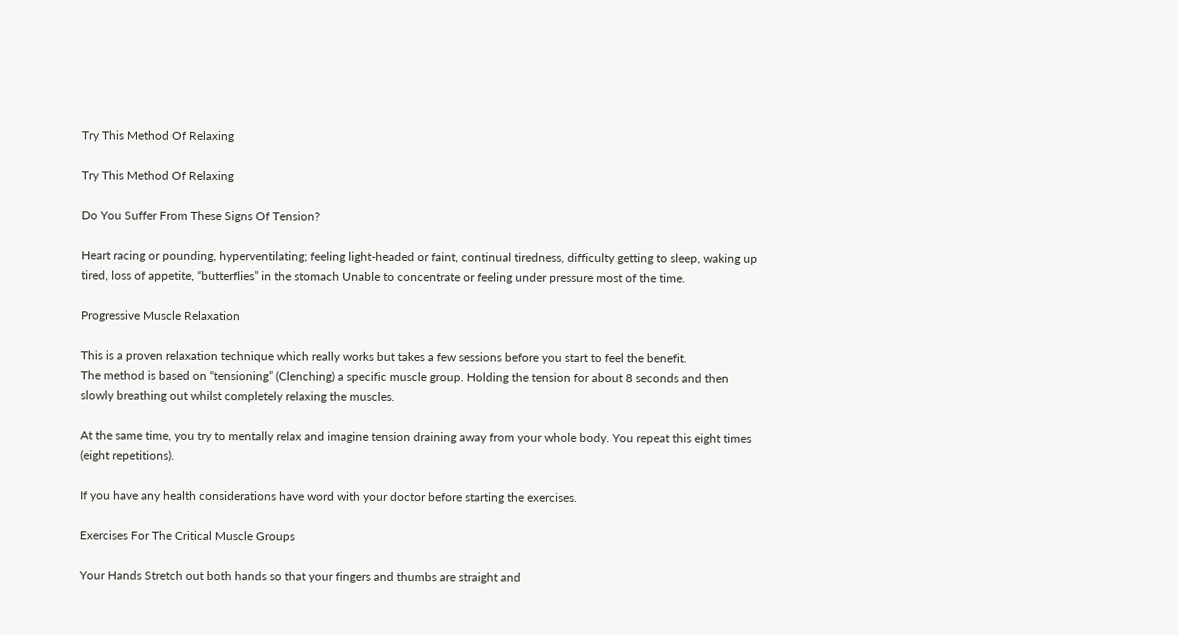Try This Method Of Relaxing

Try This Method Of Relaxing

Do You Suffer From These Signs Of Tension?

Heart racing or pounding, hyperventilating; feeling light-headed or faint, continual tiredness, difficulty getting to sleep, waking up tired, loss of appetite, “butterflies” in the stomach Unable to concentrate or feeling under pressure most of the time.

Progressive Muscle Relaxation

This is a proven relaxation technique which really works but takes a few sessions before you start to feel the benefit.
The method is based on “tensioning” (Clenching) a specific muscle group. Holding the tension for about 8 seconds and then slowly breathing out whilst completely relaxing the muscles.

At the same time, you try to mentally relax and imagine tension draining away from your whole body. You repeat this eight times (eight repetitions).

If you have any health considerations have word with your doctor before starting the exercises.

Exercises For The Critical Muscle Groups

Your Hands Stretch out both hands so that your fingers and thumbs are straight and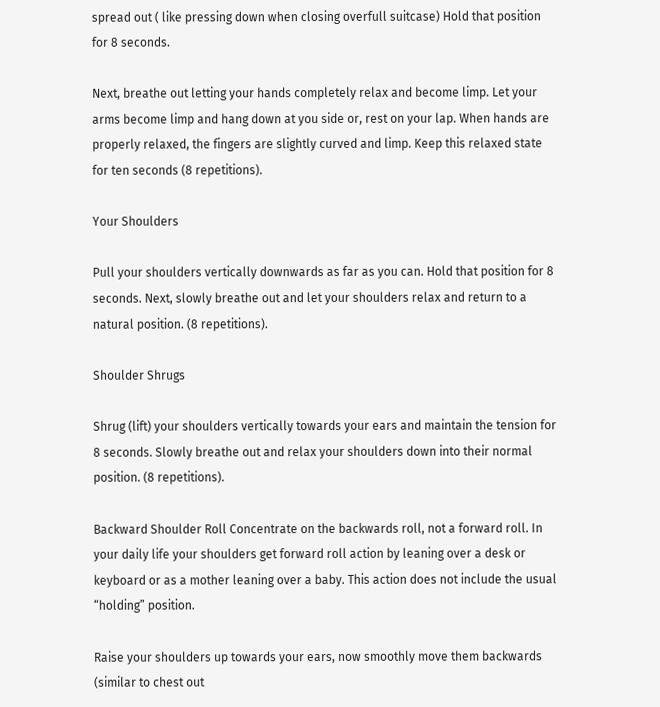spread out ( like pressing down when closing overfull suitcase) Hold that position for 8 seconds.

Next, breathe out letting your hands completely relax and become limp. Let your arms become limp and hang down at you side or, rest on your lap. When hands are properly relaxed, the fingers are slightly curved and limp. Keep this relaxed state for ten seconds (8 repetitions).

Your Shoulders

Pull your shoulders vertically downwards as far as you can. Hold that position for 8 seconds. Next, slowly breathe out and let your shoulders relax and return to a natural position. (8 repetitions).

Shoulder Shrugs

Shrug (lift) your shoulders vertically towards your ears and maintain the tension for 8 seconds. Slowly breathe out and relax your shoulders down into their normal position. (8 repetitions).

Backward Shoulder Roll Concentrate on the backwards roll, not a forward roll. In your daily life your shoulders get forward roll action by leaning over a desk or keyboard or as a mother leaning over a baby. This action does not include the usual “holding” position.

Raise your shoulders up towards your ears, now smoothly move them backwards (similar to chest out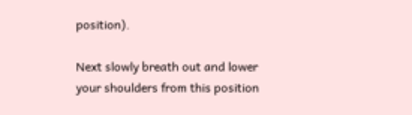position).

Next slowly breath out and lower your shoulders from this position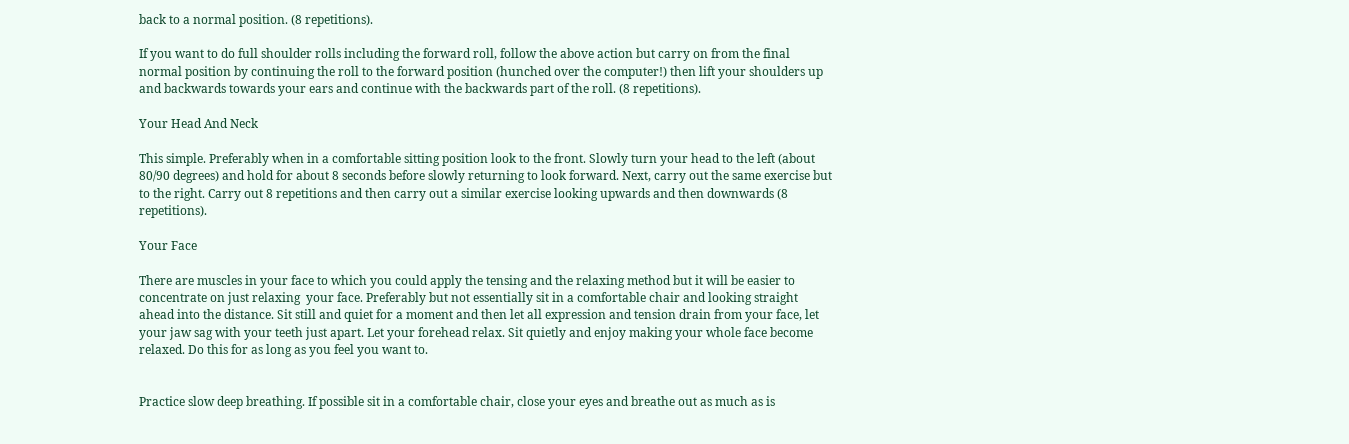back to a normal position. (8 repetitions).

If you want to do full shoulder rolls including the forward roll, follow the above action but carry on from the final normal position by continuing the roll to the forward position (hunched over the computer!) then lift your shoulders up and backwards towards your ears and continue with the backwards part of the roll. (8 repetitions).

Your Head And Neck

This simple. Preferably when in a comfortable sitting position look to the front. Slowly turn your head to the left (about 80/90 degrees) and hold for about 8 seconds before slowly returning to look forward. Next, carry out the same exercise but to the right. Carry out 8 repetitions and then carry out a similar exercise looking upwards and then downwards (8 repetitions).

Your Face

There are muscles in your face to which you could apply the tensing and the relaxing method but it will be easier to concentrate on just relaxing  your face. Preferably but not essentially sit in a comfortable chair and looking straight ahead into the distance. Sit still and quiet for a moment and then let all expression and tension drain from your face, let your jaw sag with your teeth just apart. Let your forehead relax. Sit quietly and enjoy making your whole face become relaxed. Do this for as long as you feel you want to.


Practice slow deep breathing. If possible sit in a comfortable chair, close your eyes and breathe out as much as is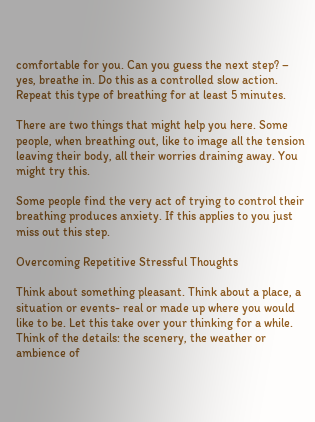comfortable for you. Can you guess the next step? – yes, breathe in. Do this as a controlled slow action. Repeat this type of breathing for at least 5 minutes.

There are two things that might help you here. Some people, when breathing out, like to image all the tension leaving their body, all their worries draining away. You might try this.

Some people find the very act of trying to control their breathing produces anxiety. If this applies to you just miss out this step.

Overcoming Repetitive Stressful Thoughts

Think about something pleasant. Think about a place, a situation or events- real or made up where you would like to be. Let this take over your thinking for a while. Think of the details: the scenery, the weather or ambience of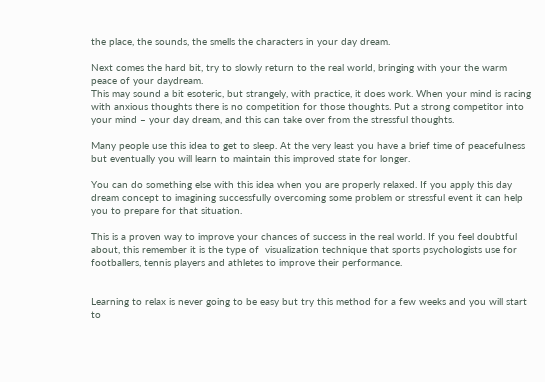the place, the sounds, the smells the characters in your day dream.

Next comes the hard bit, try to slowly return to the real world, bringing with your the warm peace of your daydream.
This may sound a bit esoteric, but strangely, with practice, it does work. When your mind is racing with anxious thoughts there is no competition for those thoughts. Put a strong competitor into your mind – your day dream, and this can take over from the stressful thoughts.

Many people use this idea to get to sleep. At the very least you have a brief time of peacefulness but eventually you will learn to maintain this improved state for longer.

You can do something else with this idea when you are properly relaxed. If you apply this day dream concept to imagining successfully overcoming some problem or stressful event it can help you to prepare for that situation.

This is a proven way to improve your chances of success in the real world. If you feel doubtful about, this remember it is the type of  visualization technique that sports psychologists use for footballers, tennis players and athletes to improve their performance.


Learning to relax is never going to be easy but try this method for a few weeks and you will start to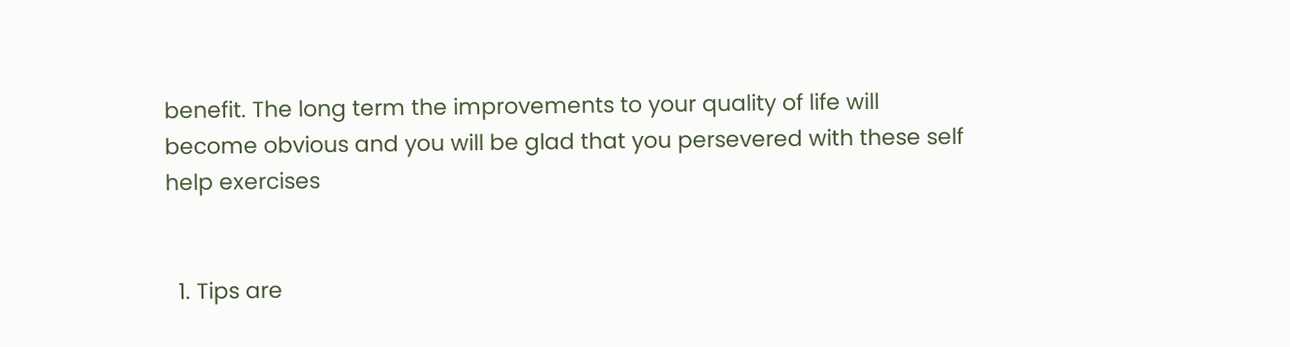benefit. The long term the improvements to your quality of life will become obvious and you will be glad that you persevered with these self help exercises


  1. Tips are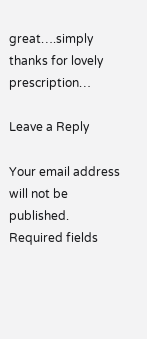great….simply thanks for lovely prescription…

Leave a Reply

Your email address will not be published. Required fields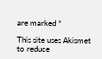are marked *

This site uses Akismet to reduce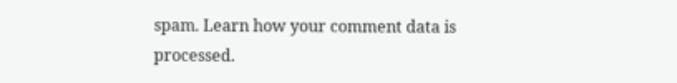spam. Learn how your comment data is processed.